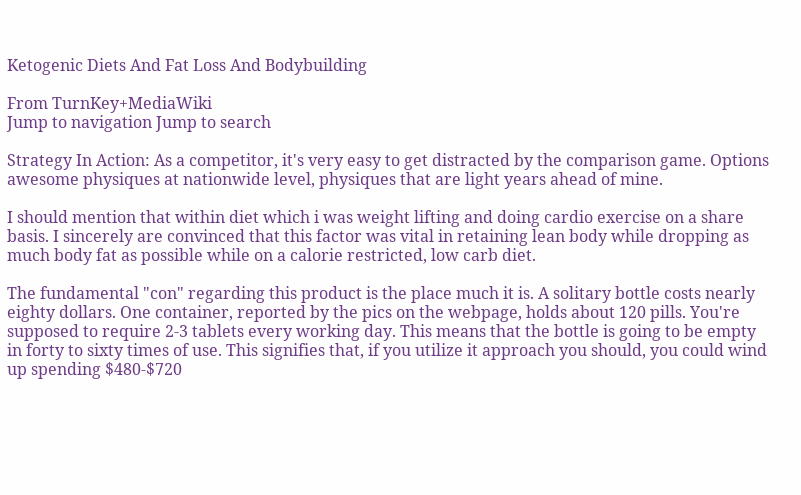Ketogenic Diets And Fat Loss And Bodybuilding

From TurnKey+MediaWiki
Jump to navigation Jump to search

Strategy In Action: As a competitor, it's very easy to get distracted by the comparison game. Options awesome physiques at nationwide level, physiques that are light years ahead of mine.

I should mention that within diet which i was weight lifting and doing cardio exercise on a share basis. I sincerely are convinced that this factor was vital in retaining lean body while dropping as much body fat as possible while on a calorie restricted, low carb diet.

The fundamental "con" regarding this product is the place much it is. A solitary bottle costs nearly eighty dollars. One container, reported by the pics on the webpage, holds about 120 pills. You're supposed to require 2-3 tablets every working day. This means that the bottle is going to be empty in forty to sixty times of use. This signifies that, if you utilize it approach you should, you could wind up spending $480-$720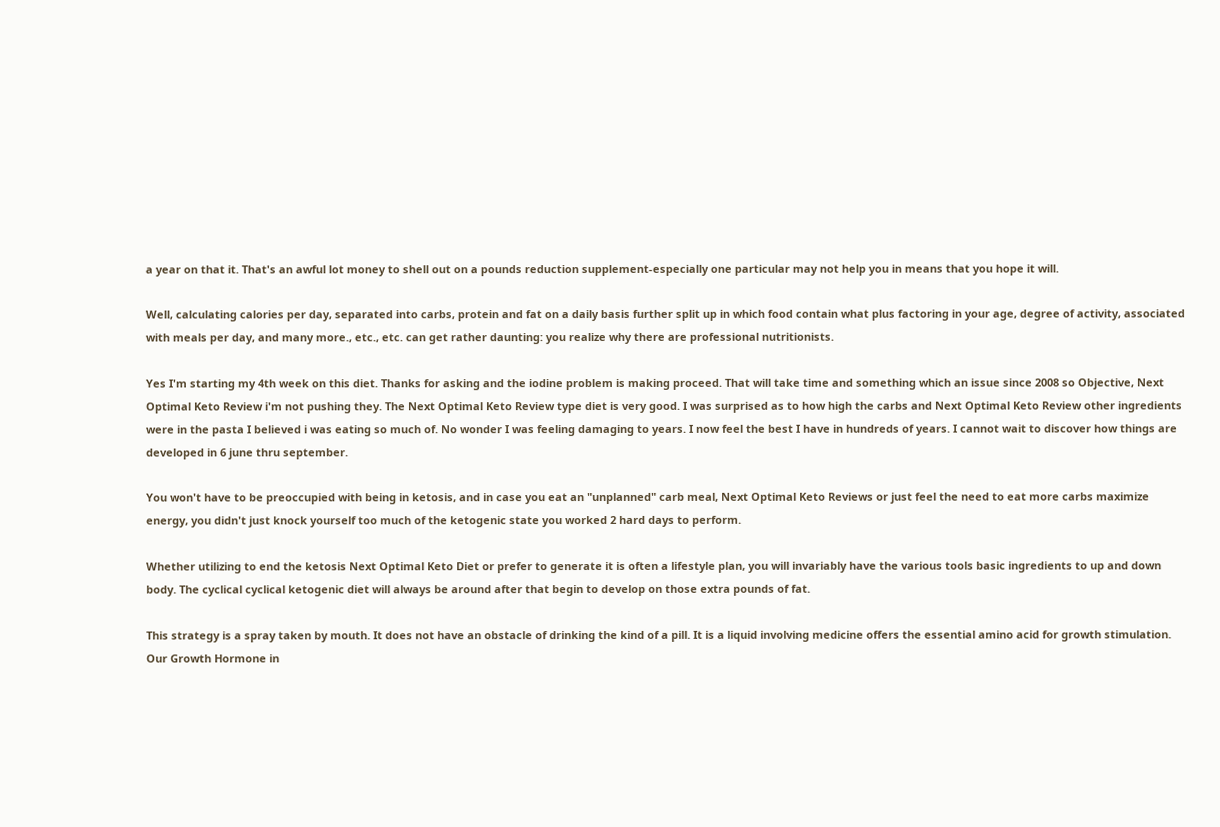a year on that it. That's an awful lot money to shell out on a pounds reduction supplement-especially one particular may not help you in means that you hope it will.

Well, calculating calories per day, separated into carbs, protein and fat on a daily basis further split up in which food contain what plus factoring in your age, degree of activity, associated with meals per day, and many more., etc., etc. can get rather daunting: you realize why there are professional nutritionists.

Yes I'm starting my 4th week on this diet. Thanks for asking and the iodine problem is making proceed. That will take time and something which an issue since 2008 so Objective, Next Optimal Keto Review i'm not pushing they. The Next Optimal Keto Review type diet is very good. I was surprised as to how high the carbs and Next Optimal Keto Review other ingredients were in the pasta I believed i was eating so much of. No wonder I was feeling damaging to years. I now feel the best I have in hundreds of years. I cannot wait to discover how things are developed in 6 june thru september.

You won't have to be preoccupied with being in ketosis, and in case you eat an "unplanned" carb meal, Next Optimal Keto Reviews or just feel the need to eat more carbs maximize energy, you didn't just knock yourself too much of the ketogenic state you worked 2 hard days to perform.

Whether utilizing to end the ketosis Next Optimal Keto Diet or prefer to generate it is often a lifestyle plan, you will invariably have the various tools basic ingredients to up and down body. The cyclical cyclical ketogenic diet will always be around after that begin to develop on those extra pounds of fat.

This strategy is a spray taken by mouth. It does not have an obstacle of drinking the kind of a pill. It is a liquid involving medicine offers the essential amino acid for growth stimulation. Our Growth Hormone in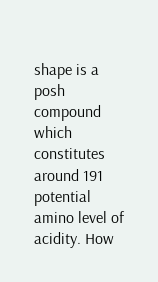shape is a posh compound which constitutes around 191 potential amino level of acidity. How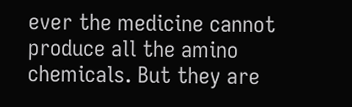ever the medicine cannot produce all the amino chemicals. But they are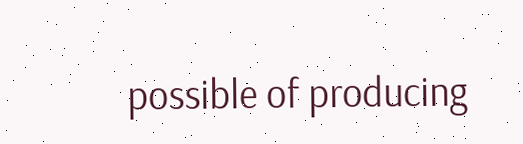possible of producing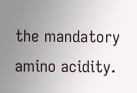the mandatory amino acidity.